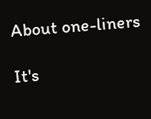About one-liners

It's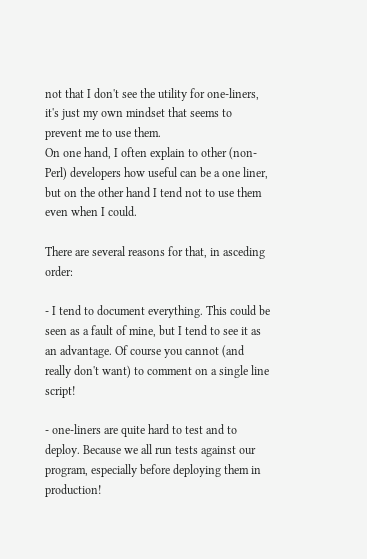not that I don't see the utility for one-liners, it's just my own mindset that seems to prevent me to use them.
On one hand, I often explain to other (non-Perl) developers how useful can be a one liner, but on the other hand I tend not to use them even when I could.

There are several reasons for that, in asceding order:

- I tend to document everything. This could be seen as a fault of mine, but I tend to see it as an advantage. Of course you cannot (and really don't want) to comment on a single line script!

- one-liners are quite hard to test and to deploy. Because we all run tests against our program, especially before deploying them in production!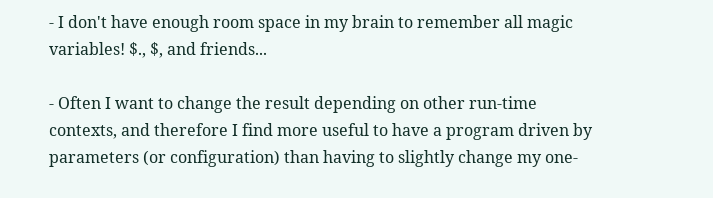- I don't have enough room space in my brain to remember all magic variables! $., $, and friends...

- Often I want to change the result depending on other run-time contexts, and therefore I find more useful to have a program driven by parameters (or configuration) than having to slightly change my one-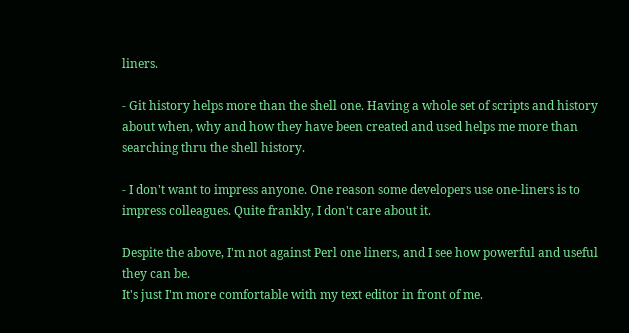liners.

- Git history helps more than the shell one. Having a whole set of scripts and history about when, why and how they have been created and used helps me more than searching thru the shell history.

- I don't want to impress anyone. One reason some developers use one-liners is to impress colleagues. Quite frankly, I don't care about it.

Despite the above, I'm not against Perl one liners, and I see how powerful and useful they can be.
It's just I'm more comfortable with my text editor in front of me.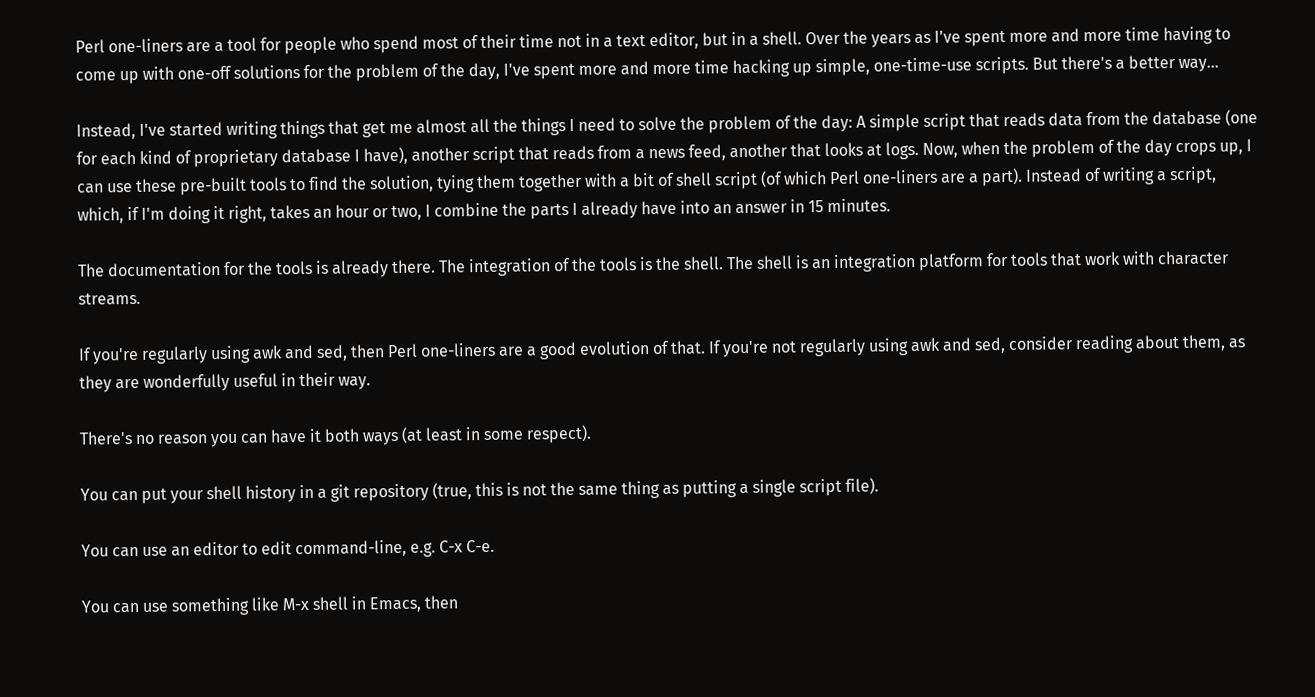Perl one-liners are a tool for people who spend most of their time not in a text editor, but in a shell. Over the years as I've spent more and more time having to come up with one-off solutions for the problem of the day, I've spent more and more time hacking up simple, one-time-use scripts. But there's a better way...

Instead, I've started writing things that get me almost all the things I need to solve the problem of the day: A simple script that reads data from the database (one for each kind of proprietary database I have), another script that reads from a news feed, another that looks at logs. Now, when the problem of the day crops up, I can use these pre-built tools to find the solution, tying them together with a bit of shell script (of which Perl one-liners are a part). Instead of writing a script, which, if I'm doing it right, takes an hour or two, I combine the parts I already have into an answer in 15 minutes.

The documentation for the tools is already there. The integration of the tools is the shell. The shell is an integration platform for tools that work with character streams.

If you're regularly using awk and sed, then Perl one-liners are a good evolution of that. If you're not regularly using awk and sed, consider reading about them, as they are wonderfully useful in their way.

There's no reason you can have it both ways (at least in some respect).

You can put your shell history in a git repository (true, this is not the same thing as putting a single script file).

You can use an editor to edit command-line, e.g. C-x C-e.

You can use something like M-x shell in Emacs, then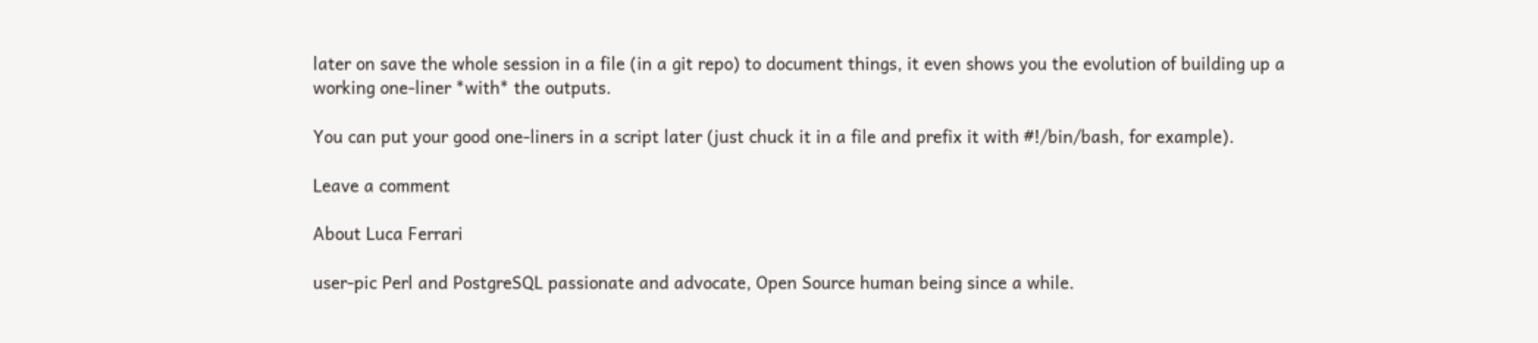later on save the whole session in a file (in a git repo) to document things, it even shows you the evolution of building up a working one-liner *with* the outputs.

You can put your good one-liners in a script later (just chuck it in a file and prefix it with #!/bin/bash, for example).

Leave a comment

About Luca Ferrari

user-pic Perl and PostgreSQL passionate and advocate, Open Source human being since a while.